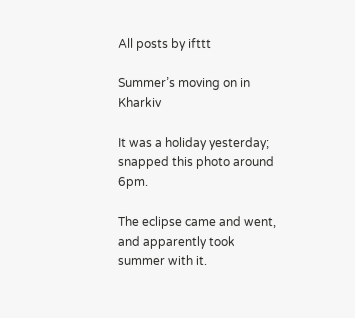All posts by ifttt

Summer’s moving on in Kharkiv

It was a holiday yesterday; snapped this photo around 6pm.

The eclipse came and went, and apparently took summer with it.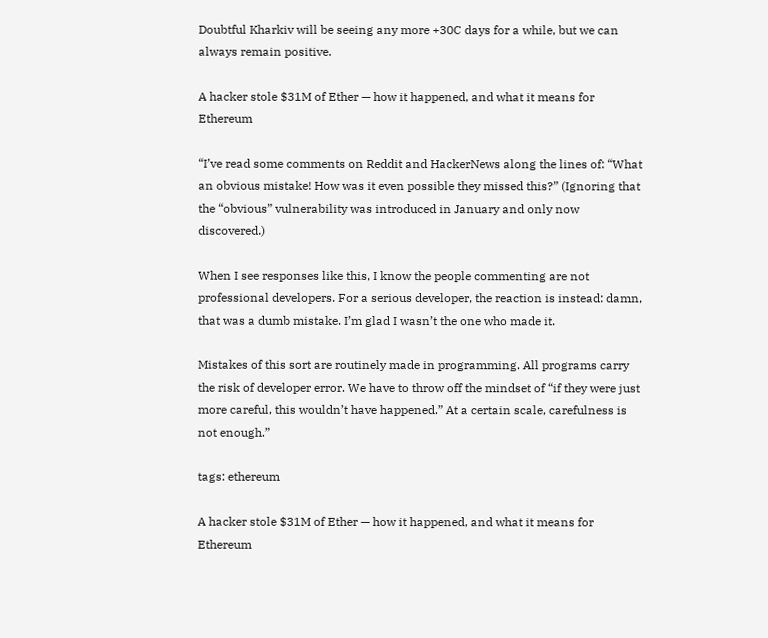Doubtful Kharkiv will be seeing any more +30C days for a while, but we can always remain positive.

A hacker stole $31M of Ether — how it happened, and what it means for Ethereum

“I’ve read some comments on Reddit and HackerNews along the lines of: “What an obvious mistake! How was it even possible they missed this?” (Ignoring that the “obvious” vulnerability was introduced in January and only now discovered.)

When I see responses like this, I know the people commenting are not professional developers. For a serious developer, the reaction is instead: damn, that was a dumb mistake. I’m glad I wasn’t the one who made it.

Mistakes of this sort are routinely made in programming. All programs carry the risk of developer error. We have to throw off the mindset of “if they were just more careful, this wouldn’t have happened.” At a certain scale, carefulness is not enough.”

tags: ethereum

A hacker stole $31M of Ether — how it happened, and what it means for Ethereum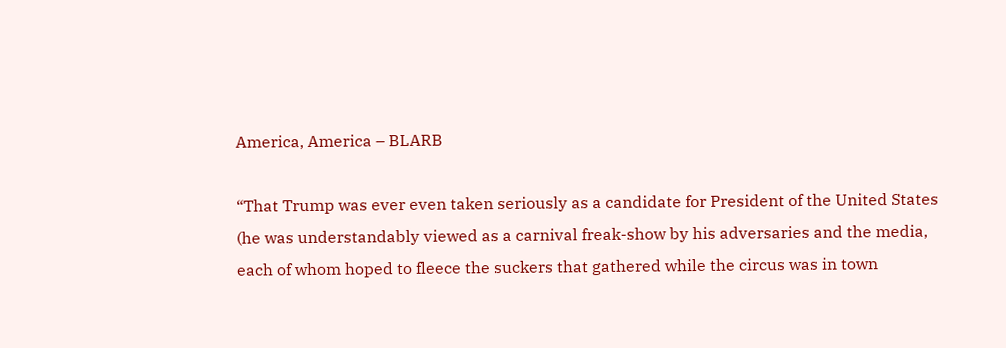America, America – BLARB

“That Trump was ever even taken seriously as a candidate for President of the United States (he was understandably viewed as a carnival freak-show by his adversaries and the media, each of whom hoped to fleece the suckers that gathered while the circus was in town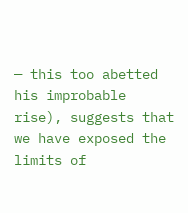— this too abetted his improbable rise), suggests that we have exposed the limits of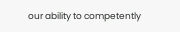our ability to competently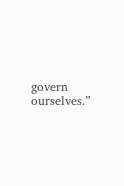govern ourselves.”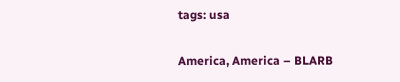tags: usa

America, America – BLARB